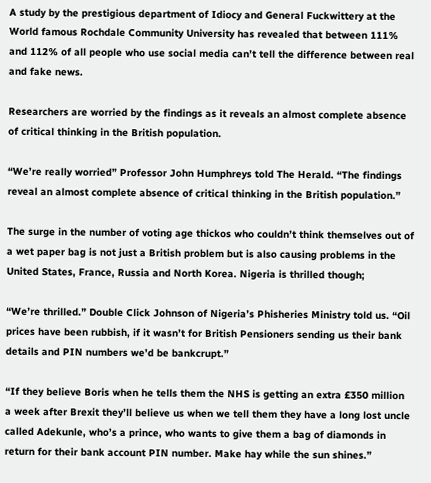A study by the prestigious department of Idiocy and General Fuckwittery at the World famous Rochdale Community University has revealed that between 111% and 112% of all people who use social media can’t tell the difference between real and fake news.

Researchers are worried by the findings as it reveals an almost complete absence of critical thinking in the British population.

“We’re really worried” Professor John Humphreys told The Herald. “The findings reveal an almost complete absence of critical thinking in the British population.”

The surge in the number of voting age thickos who couldn’t think themselves out of a wet paper bag is not just a British problem but is also causing problems in the United States, France, Russia and North Korea. Nigeria is thrilled though;

“We’re thrilled.” Double Click Johnson of Nigeria’s Phisheries Ministry told us. “Oil prices have been rubbish, if it wasn’t for British Pensioners sending us their bank details and PIN numbers we’d be bankcrupt.”

“If they believe Boris when he tells them the NHS is getting an extra £350 million a week after Brexit they’ll believe us when we tell them they have a long lost uncle called Adekunle, who’s a prince, who wants to give them a bag of diamonds in return for their bank account PIN number. Make hay while the sun shines.”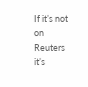If it’s not on Reuters it’s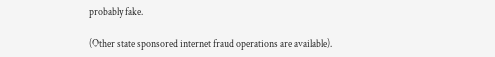probably fake.

(Other state sponsored internet fraud operations are available).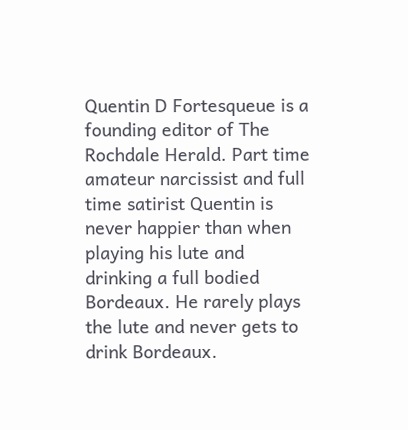Quentin D Fortesqueue is a founding editor of The Rochdale Herald. Part time amateur narcissist and full time satirist Quentin is never happier than when playing his lute and drinking a full bodied Bordeaux. He rarely plays the lute and never gets to drink Bordeaux.